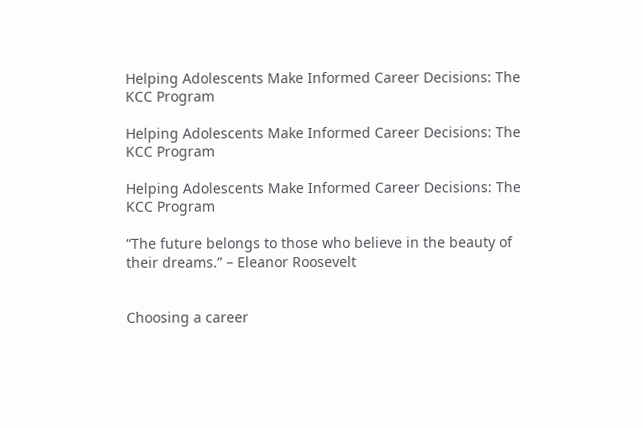Helping Adolescents Make Informed Career Decisions: The KCC Program

Helping Adolescents Make Informed Career Decisions: The KCC Program

Helping Adolescents Make Informed Career Decisions: The KCC Program

“The future belongs to those who believe in the beauty of their dreams.” – Eleanor Roosevelt


Choosing a career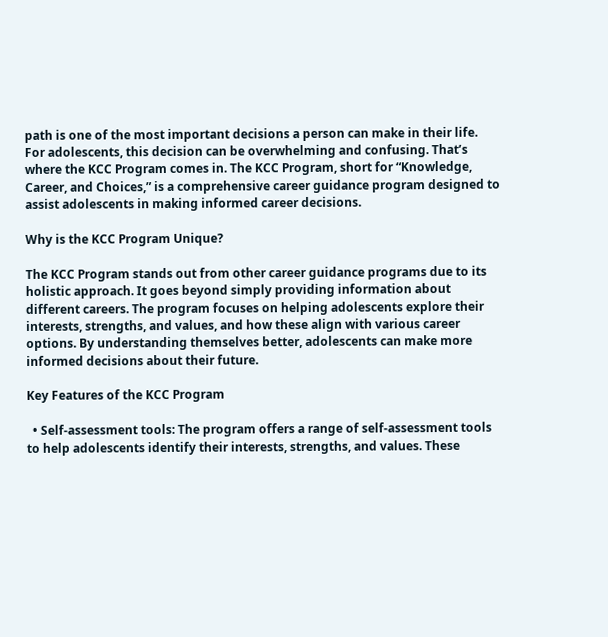path is one of the most important decisions a person can make in their life. For adolescents, this decision can be overwhelming and confusing. That’s where the KCC Program comes in. The KCC Program, short for “Knowledge, Career, and Choices,” is a comprehensive career guidance program designed to assist adolescents in making informed career decisions.

Why is the KCC Program Unique?

The KCC Program stands out from other career guidance programs due to its holistic approach. It goes beyond simply providing information about different careers. The program focuses on helping adolescents explore their interests, strengths, and values, and how these align with various career options. By understanding themselves better, adolescents can make more informed decisions about their future.

Key Features of the KCC Program

  • Self-assessment tools: The program offers a range of self-assessment tools to help adolescents identify their interests, strengths, and values. These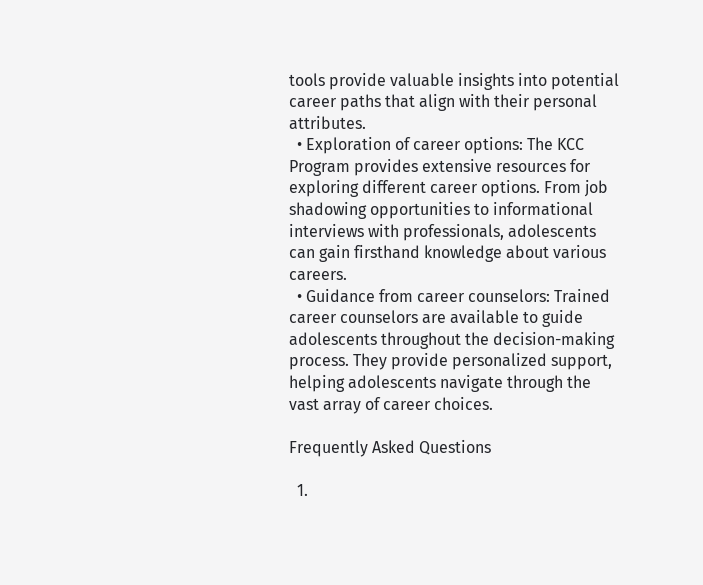tools provide valuable insights into potential career paths that align with their personal attributes.
  • Exploration of career options: The KCC Program provides extensive resources for exploring different career options. From job shadowing opportunities to informational interviews with professionals, adolescents can gain firsthand knowledge about various careers.
  • Guidance from career counselors: Trained career counselors are available to guide adolescents throughout the decision-making process. They provide personalized support, helping adolescents navigate through the vast array of career choices.

Frequently Asked Questions

  1.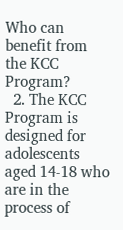Who can benefit from the KCC Program?
  2. The KCC Program is designed for adolescents aged 14-18 who are in the process of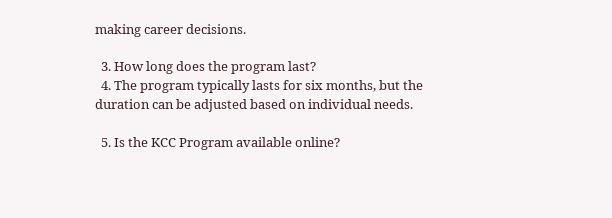making career decisions.

  3. How long does the program last?
  4. The program typically lasts for six months, but the duration can be adjusted based on individual needs.

  5. Is the KCC Program available online?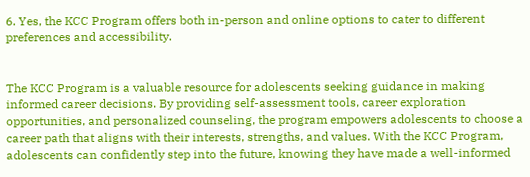6. Yes, the KCC Program offers both in-person and online options to cater to different preferences and accessibility.


The KCC Program is a valuable resource for adolescents seeking guidance in making informed career decisions. By providing self-assessment tools, career exploration opportunities, and personalized counseling, the program empowers adolescents to choose a career path that aligns with their interests, strengths, and values. With the KCC Program, adolescents can confidently step into the future, knowing they have made a well-informed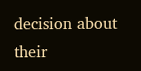decision about their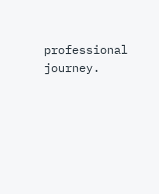professional journey.